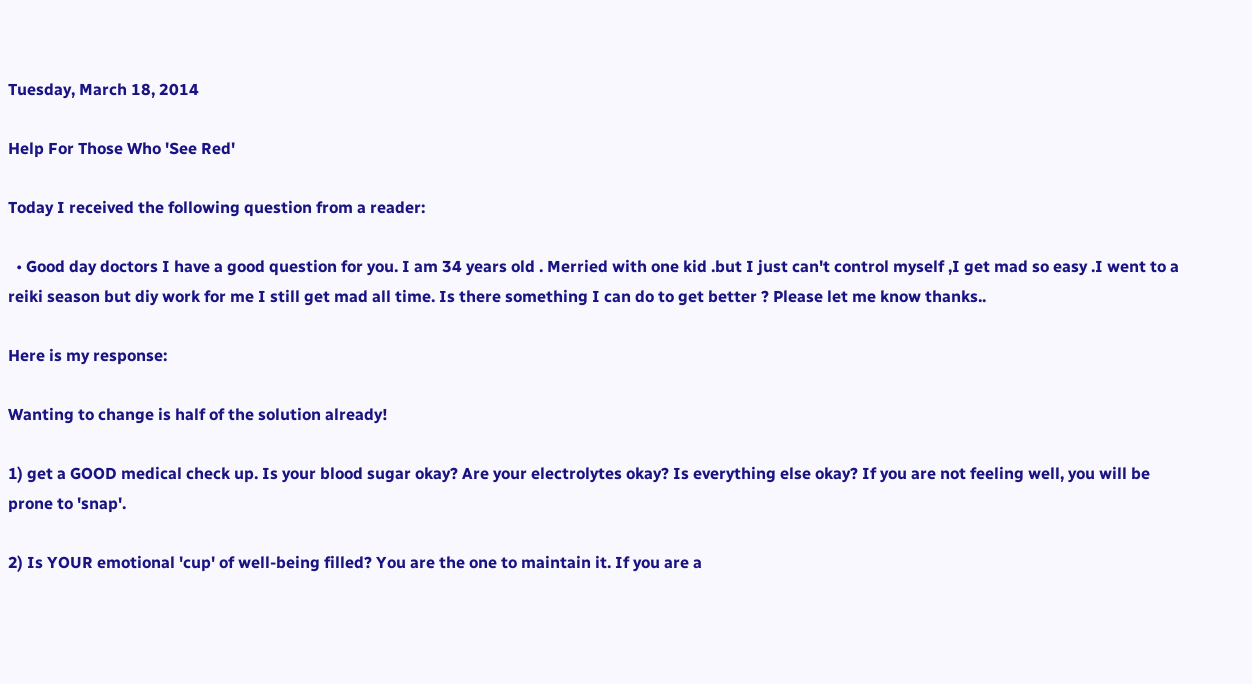Tuesday, March 18, 2014

Help For Those Who 'See Red'

Today I received the following question from a reader:

  • Good day doctors I have a good question for you. I am 34 years old . Merried with one kid .but I just can't control myself ,I get mad so easy .I went to a reiki season but diy work for me I still get mad all time. Is there something I can do to get better ? Please let me know thanks..

Here is my response:

Wanting to change is half of the solution already!

1) get a GOOD medical check up. Is your blood sugar okay? Are your electrolytes okay? Is everything else okay? If you are not feeling well, you will be prone to 'snap'.

2) Is YOUR emotional 'cup' of well-being filled? You are the one to maintain it. If you are a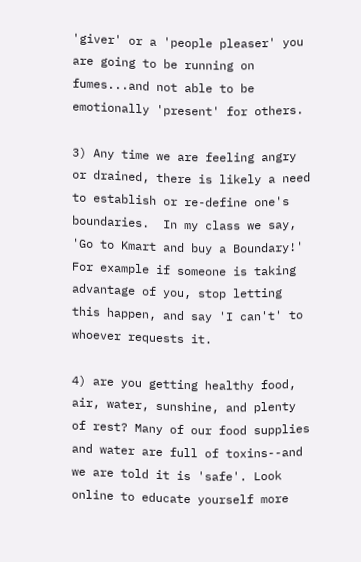'giver' or a 'people pleaser' you are going to be running on fumes...and not able to be emotionally 'present' for others.

3) Any time we are feeling angry or drained, there is likely a need to establish or re-define one's boundaries.  In my class we say, 'Go to Kmart and buy a Boundary!' For example if someone is taking advantage of you, stop letting this happen, and say 'I can't' to whoever requests it.

4) are you getting healthy food, air, water, sunshine, and plenty of rest? Many of our food supplies and water are full of toxins--and we are told it is 'safe'. Look online to educate yourself more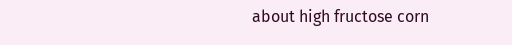about high fructose corn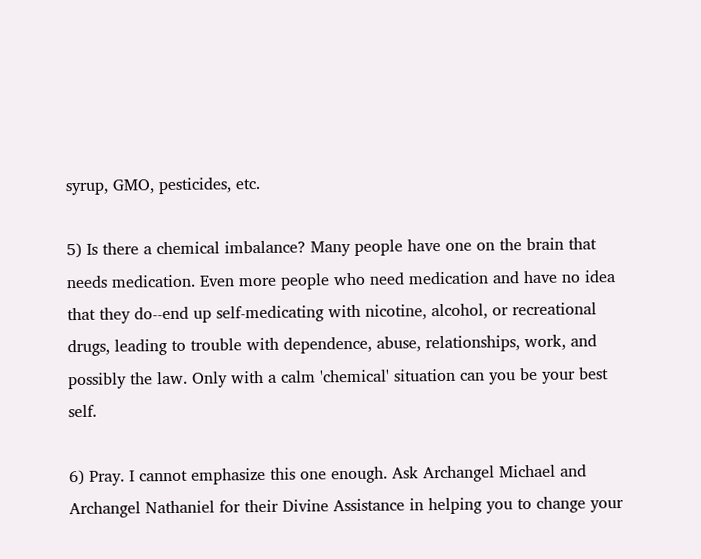syrup, GMO, pesticides, etc.

5) Is there a chemical imbalance? Many people have one on the brain that needs medication. Even more people who need medication and have no idea that they do--end up self-medicating with nicotine, alcohol, or recreational drugs, leading to trouble with dependence, abuse, relationships, work, and possibly the law. Only with a calm 'chemical' situation can you be your best self.

6) Pray. I cannot emphasize this one enough. Ask Archangel Michael and Archangel Nathaniel for their Divine Assistance in helping you to change your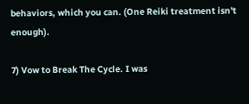behaviors, which you can. (One Reiki treatment isn't enough).

7) Vow to Break The Cycle. I was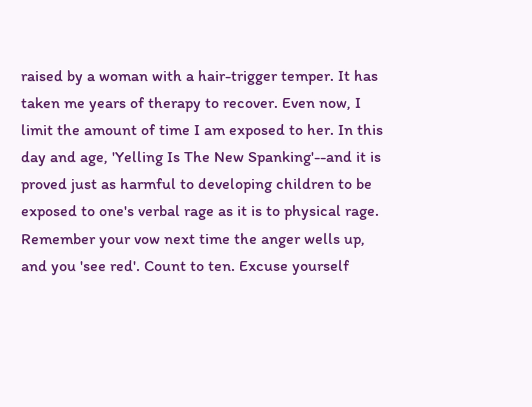raised by a woman with a hair-trigger temper. It has taken me years of therapy to recover. Even now, I limit the amount of time I am exposed to her. In this day and age, 'Yelling Is The New Spanking'--and it is proved just as harmful to developing children to be exposed to one's verbal rage as it is to physical rage. Remember your vow next time the anger wells up, and you 'see red'. Count to ten. Excuse yourself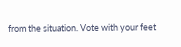from the situation. Vote with your feet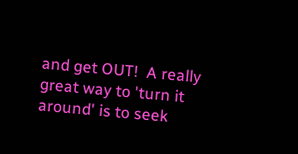and get OUT!  A really great way to 'turn it around' is to seek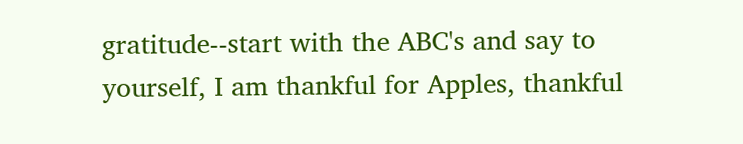gratitude--start with the ABC's and say to yourself, I am thankful for Apples, thankful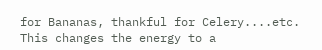for Bananas, thankful for Celery....etc. This changes the energy to a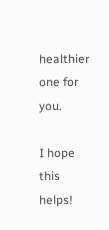healthier one for you.

I hope this helps!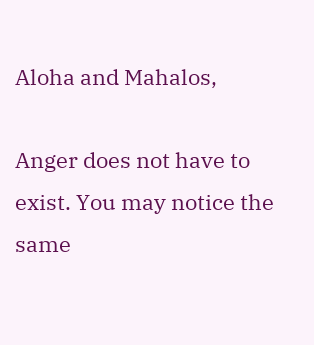Aloha and Mahalos,

Anger does not have to exist. You may notice the same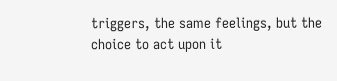triggers, the same feelings, but the choice to act upon it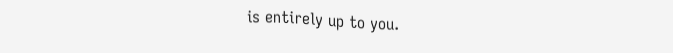is entirely up to you.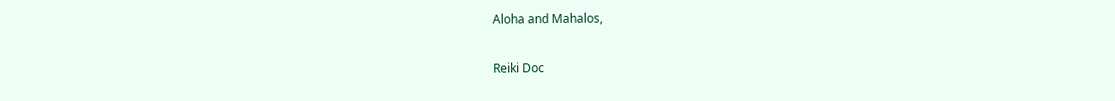Aloha and Mahalos,

Reiki Doc